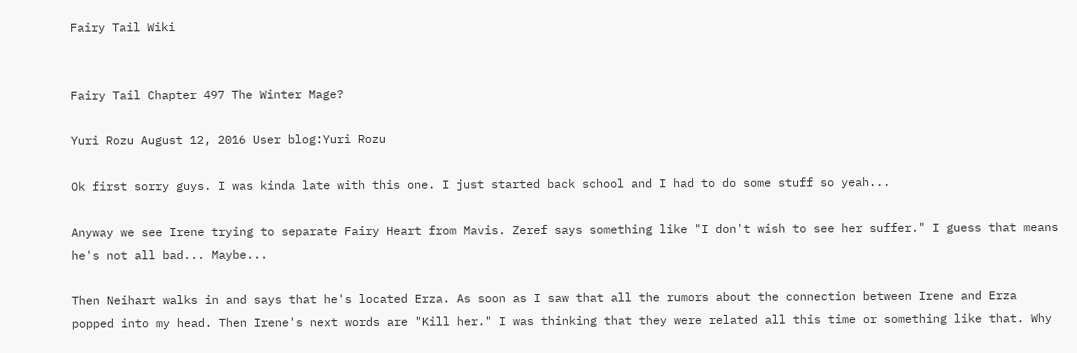Fairy Tail Wiki


Fairy Tail Chapter 497 The Winter Mage?

Yuri Rozu August 12, 2016 User blog:Yuri Rozu

Ok first sorry guys. I was kinda late with this one. I just started back school and I had to do some stuff so yeah...

Anyway we see Irene trying to separate Fairy Heart from Mavis. Zeref says something like "I don't wish to see her suffer." I guess that means he's not all bad... Maybe...

Then Neihart walks in and says that he's located Erza. As soon as I saw that all the rumors about the connection between Irene and Erza popped into my head. Then Irene's next words are "Kill her." I was thinking that they were related all this time or something like that. Why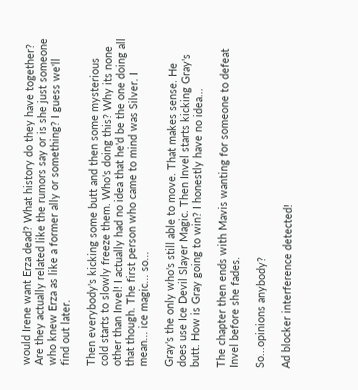would Irene want Erza dead? What history do they have together? Are they actually related like the rumors say or is she just someone who knew Erza as like a former ally or something? I guess we'll find out later.

Then everybody's kicking some butt and then some mysterious cold starts to slowly freeze them. Who's doing this? Why its none other than Invel! I actually had no idea that he'd be the one doing all that though. The first person who came to mind was Silver. I mean... ice magic... so...

Gray's the only who's still able to move. That makes sense. He does use Ice Devil Slayer Magic. Then Invel starts kicking Gray's butt. How is Gray going to win? I honestly have no idea...

The chapter then ends with Mavis wanting for someone to defeat Invel before she fades.

So...opinions anybody?

Ad blocker interference detected!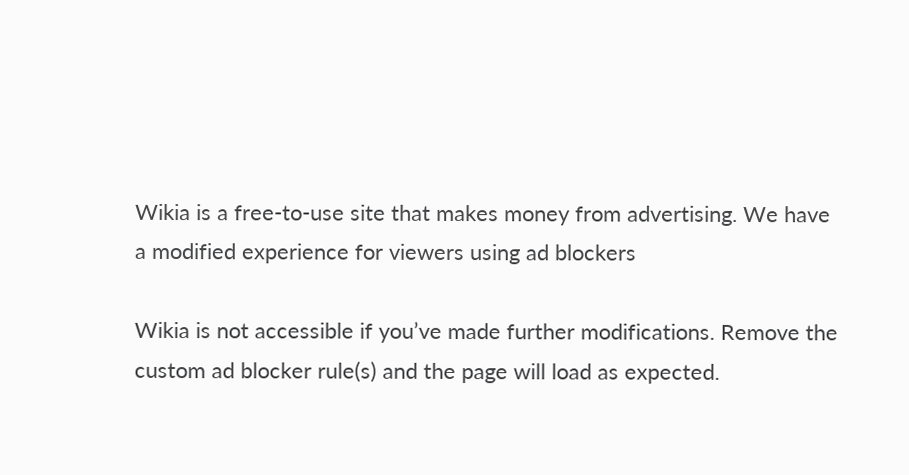Wikia is a free-to-use site that makes money from advertising. We have a modified experience for viewers using ad blockers

Wikia is not accessible if you’ve made further modifications. Remove the custom ad blocker rule(s) and the page will load as expected.